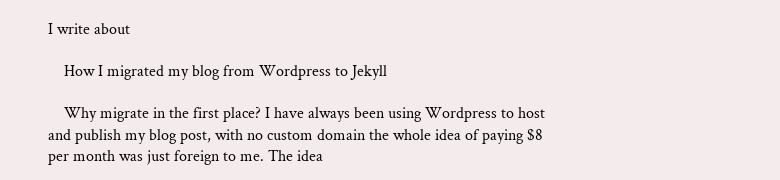I write about

    How I migrated my blog from Wordpress to Jekyll

    Why migrate in the first place? I have always been using Wordpress to host and publish my blog post, with no custom domain the whole idea of paying $8 per month was just foreign to me. The idea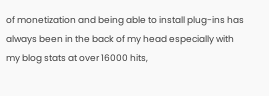of monetization and being able to install plug-ins has always been in the back of my head especially with my blog stats at over 16000 hits,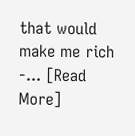that would make me rich -... [Read More]